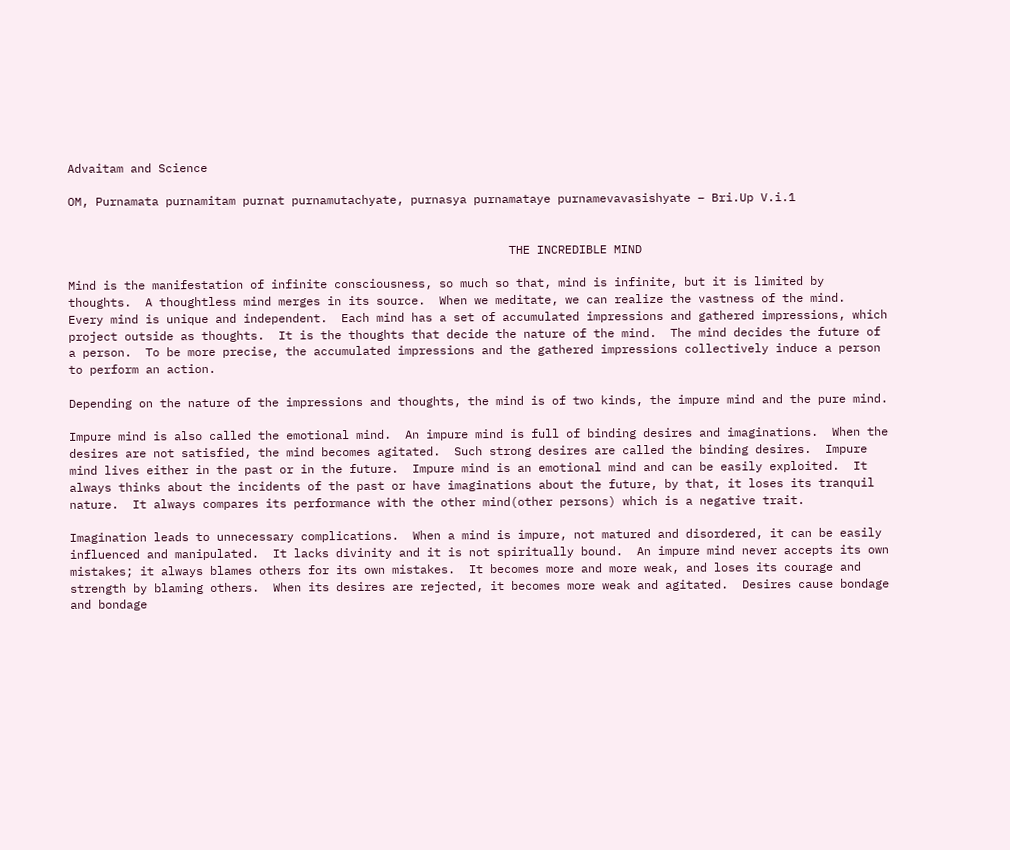Advaitam and Science

OM, Purnamata purnamitam purnat purnamutachyate, purnasya purnamataye purnamevavasishyate – Bri.Up V.i.1


                                                               THE INCREDIBLE MIND

Mind is the manifestation of infinite consciousness, so much so that, mind is infinite, but it is limited by thoughts.  A thoughtless mind merges in its source.  When we meditate, we can realize the vastness of the mind.  Every mind is unique and independent.  Each mind has a set of accumulated impressions and gathered impressions, which project outside as thoughts.  It is the thoughts that decide the nature of the mind.  The mind decides the future of a person.  To be more precise, the accumulated impressions and the gathered impressions collectively induce a person to perform an action.

Depending on the nature of the impressions and thoughts, the mind is of two kinds, the impure mind and the pure mind.

Impure mind is also called the emotional mind.  An impure mind is full of binding desires and imaginations.  When the desires are not satisfied, the mind becomes agitated.  Such strong desires are called the binding desires.  Impure mind lives either in the past or in the future.  Impure mind is an emotional mind and can be easily exploited.  It always thinks about the incidents of the past or have imaginations about the future, by that, it loses its tranquil nature.  It always compares its performance with the other mind(other persons) which is a negative trait.

Imagination leads to unnecessary complications.  When a mind is impure, not matured and disordered, it can be easily influenced and manipulated.  It lacks divinity and it is not spiritually bound.  An impure mind never accepts its own mistakes; it always blames others for its own mistakes.  It becomes more and more weak, and loses its courage and strength by blaming others.  When its desires are rejected, it becomes more weak and agitated.  Desires cause bondage and bondage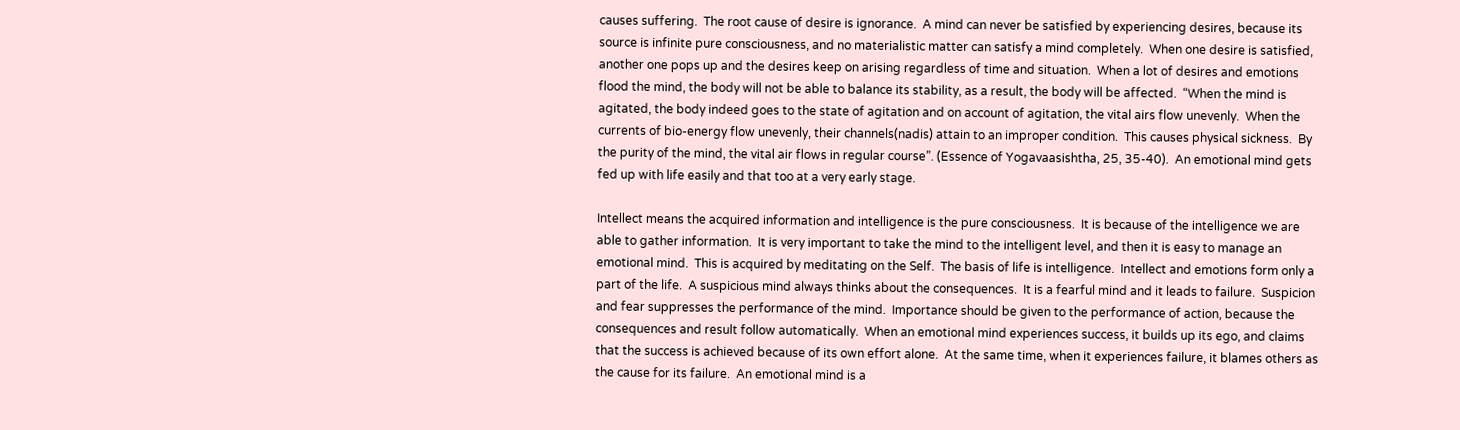causes suffering.  The root cause of desire is ignorance.  A mind can never be satisfied by experiencing desires, because its source is infinite pure consciousness, and no materialistic matter can satisfy a mind completely.  When one desire is satisfied, another one pops up and the desires keep on arising regardless of time and situation.  When a lot of desires and emotions flood the mind, the body will not be able to balance its stability, as a result, the body will be affected.  “When the mind is agitated, the body indeed goes to the state of agitation and on account of agitation, the vital airs flow unevenly.  When the currents of bio-energy flow unevenly, their channels(nadis) attain to an improper condition.  This causes physical sickness.  By the purity of the mind, the vital air flows in regular course”. (Essence of Yogavaasishtha, 25, 35-40).  An emotional mind gets fed up with life easily and that too at a very early stage.

Intellect means the acquired information and intelligence is the pure consciousness.  It is because of the intelligence we are able to gather information.  It is very important to take the mind to the intelligent level, and then it is easy to manage an emotional mind.  This is acquired by meditating on the Self.  The basis of life is intelligence.  Intellect and emotions form only a part of the life.  A suspicious mind always thinks about the consequences.  It is a fearful mind and it leads to failure.  Suspicion and fear suppresses the performance of the mind.  Importance should be given to the performance of action, because the consequences and result follow automatically.  When an emotional mind experiences success, it builds up its ego, and claims that the success is achieved because of its own effort alone.  At the same time, when it experiences failure, it blames others as the cause for its failure.  An emotional mind is a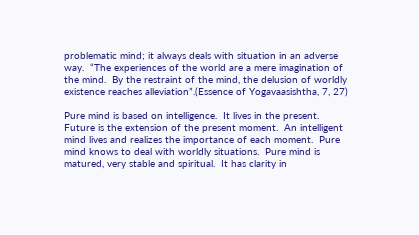problematic mind; it always deals with situation in an adverse way.  “The experiences of the world are a mere imagination of the mind.  By the restraint of the mind, the delusion of worldly existence reaches alleviation”.(Essence of Yogavaasishtha, 7, 27)

Pure mind is based on intelligence.  It lives in the present.  Future is the extension of the present moment.  An intelligent mind lives and realizes the importance of each moment.  Pure mind knows to deal with worldly situations.  Pure mind is matured, very stable and spiritual.  It has clarity in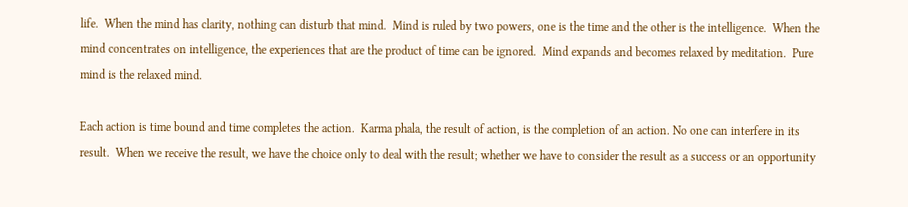life.  When the mind has clarity, nothing can disturb that mind.  Mind is ruled by two powers, one is the time and the other is the intelligence.  When the mind concentrates on intelligence, the experiences that are the product of time can be ignored.  Mind expands and becomes relaxed by meditation.  Pure mind is the relaxed mind.

Each action is time bound and time completes the action.  Karma phala, the result of action, is the completion of an action. No one can interfere in its result.  When we receive the result, we have the choice only to deal with the result; whether we have to consider the result as a success or an opportunity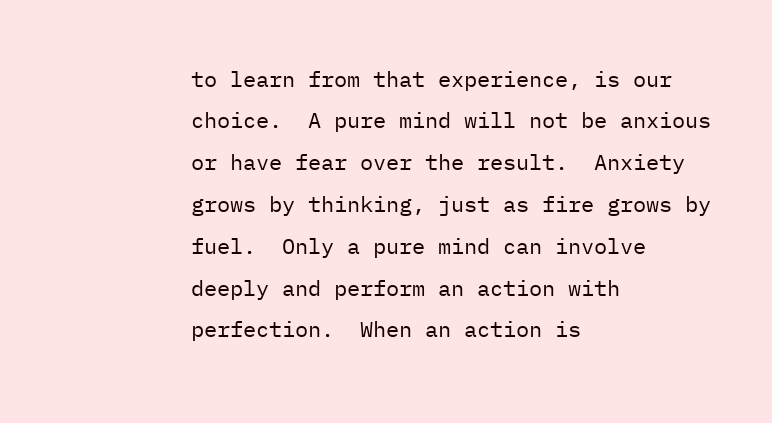to learn from that experience, is our choice.  A pure mind will not be anxious or have fear over the result.  Anxiety grows by thinking, just as fire grows by fuel.  Only a pure mind can involve deeply and perform an action with perfection.  When an action is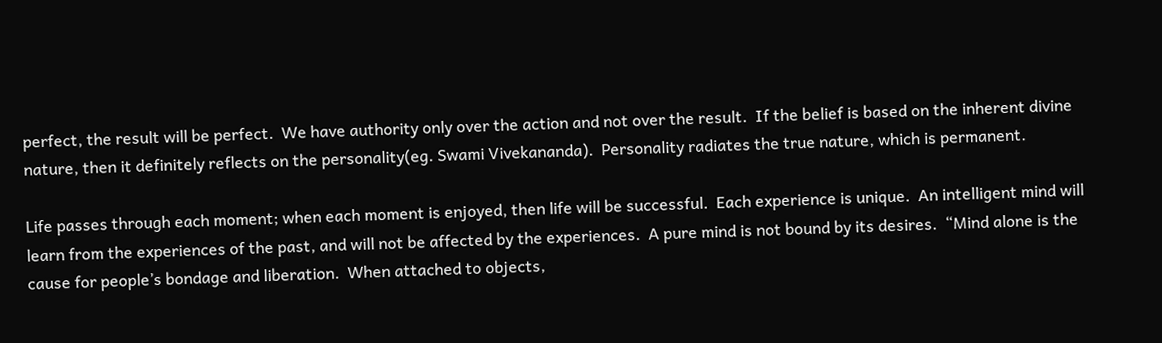perfect, the result will be perfect.  We have authority only over the action and not over the result.  If the belief is based on the inherent divine nature, then it definitely reflects on the personality(eg. Swami Vivekananda).  Personality radiates the true nature, which is permanent.

Life passes through each moment; when each moment is enjoyed, then life will be successful.  Each experience is unique.  An intelligent mind will learn from the experiences of the past, and will not be affected by the experiences.  A pure mind is not bound by its desires.  “Mind alone is the cause for people’s bondage and liberation.  When attached to objects,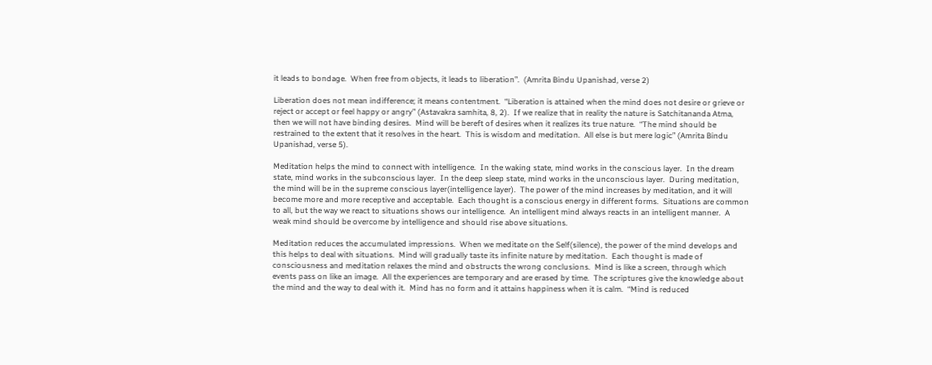it leads to bondage.  When free from objects, it leads to liberation”.  (Amrita Bindu Upanishad, verse 2)

Liberation does not mean indifference; it means contentment.  “Liberation is attained when the mind does not desire or grieve or reject or accept or feel happy or angry” (Astavakra samhita, 8, 2).  If we realize that in reality the nature is Satchitananda Atma, then we will not have binding desires.  Mind will be bereft of desires when it realizes its true nature.  “The mind should be restrained to the extent that it resolves in the heart.  This is wisdom and meditation.  All else is but mere logic” (Amrita Bindu Upanishad, verse 5).

Meditation helps the mind to connect with intelligence.  In the waking state, mind works in the conscious layer.  In the dream state, mind works in the subconscious layer.  In the deep sleep state, mind works in the unconscious layer.  During meditation, the mind will be in the supreme conscious layer(intelligence layer).  The power of the mind increases by meditation, and it will become more and more receptive and acceptable.  Each thought is a conscious energy in different forms.  Situations are common to all, but the way we react to situations shows our intelligence.  An intelligent mind always reacts in an intelligent manner.  A weak mind should be overcome by intelligence and should rise above situations.

Meditation reduces the accumulated impressions.  When we meditate on the Self(silence), the power of the mind develops and this helps to deal with situations.  Mind will gradually taste its infinite nature by meditation.  Each thought is made of consciousness and meditation relaxes the mind and obstructs the wrong conclusions.  Mind is like a screen, through which events pass on like an image.  All the experiences are temporary and are erased by time.  The scriptures give the knowledge about the mind and the way to deal with it.  Mind has no form and it attains happiness when it is calm.  “Mind is reduced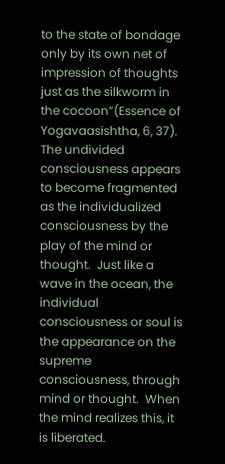to the state of bondage only by its own net of impression of thoughts just as the silkworm in the cocoon”(Essence of Yogavaasishtha, 6, 37).  The undivided consciousness appears to become fragmented as the individualized consciousness by the play of the mind or thought.  Just like a wave in the ocean, the individual consciousness or soul is the appearance on the supreme consciousness, through mind or thought.  When the mind realizes this, it is liberated.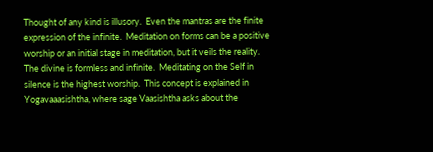Thought of any kind is illusory.  Even the mantras are the finite expression of the infinite.  Meditation on forms can be a positive worship or an initial stage in meditation, but it veils the reality.  The divine is formless and infinite.  Meditating on the Self in silence is the highest worship.  This concept is explained in Yogavaaasishtha, where sage Vaasishtha asks about the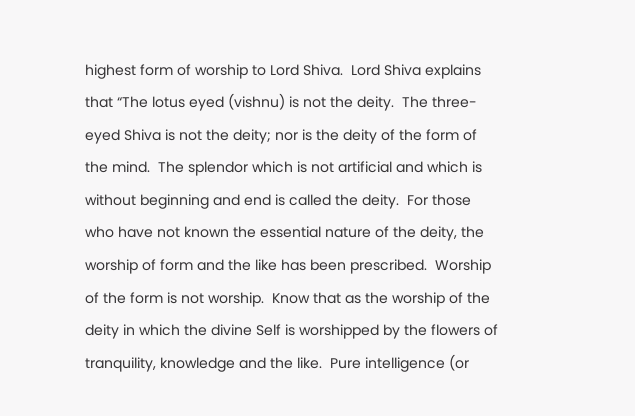highest form of worship to Lord Shiva.  Lord Shiva explains that “The lotus eyed (vishnu) is not the deity.  The three-eyed Shiva is not the deity; nor is the deity of the form of the mind.  The splendor which is not artificial and which is without beginning and end is called the deity.  For those who have not known the essential nature of the deity, the worship of form and the like has been prescribed.  Worship of the form is not worship.  Know that as the worship of the deity in which the divine Self is worshipped by the flowers of tranquility, knowledge and the like.  Pure intelligence (or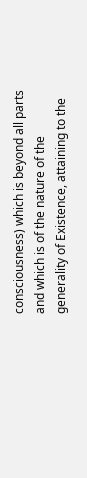consciousness) which is beyond all parts and which is of the nature of the generality of Existence, attaining to the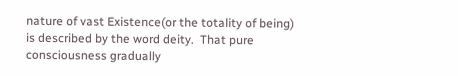nature of vast Existence(or the totality of being) is described by the word deity.  That pure consciousness gradually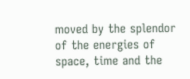moved by the splendor of the energies of space, time and the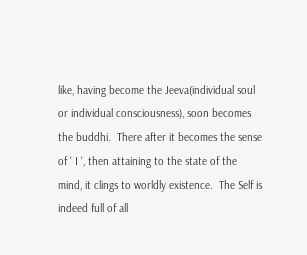like, having become the Jeeva(individual soul or individual consciousness), soon becomes the buddhi.  There after it becomes the sense of ‘ I ‘, then attaining to the state of the mind, it clings to worldly existence.  The Self is indeed full of all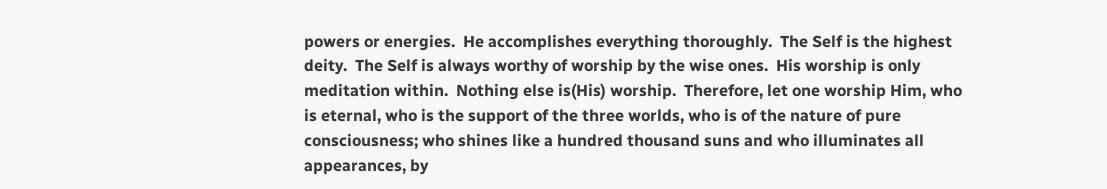powers or energies.  He accomplishes everything thoroughly.  The Self is the highest deity.  The Self is always worthy of worship by the wise ones.  His worship is only meditation within.  Nothing else is(His) worship.  Therefore, let one worship Him, who is eternal, who is the support of the three worlds, who is of the nature of pure consciousness; who shines like a hundred thousand suns and who illuminates all appearances, by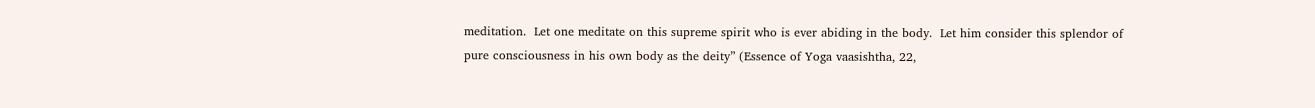meditation.  Let one meditate on this supreme spirit who is ever abiding in the body.  Let him consider this splendor of pure consciousness in his own body as the deity” (Essence of Yoga vaasishtha, 22,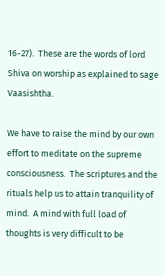16-27).  These are the words of lord Shiva on worship as explained to sage Vaasishtha.

We have to raise the mind by our own effort to meditate on the supreme consciousness.  The scriptures and the rituals help us to attain tranquility of mind.  A mind with full load of thoughts is very difficult to be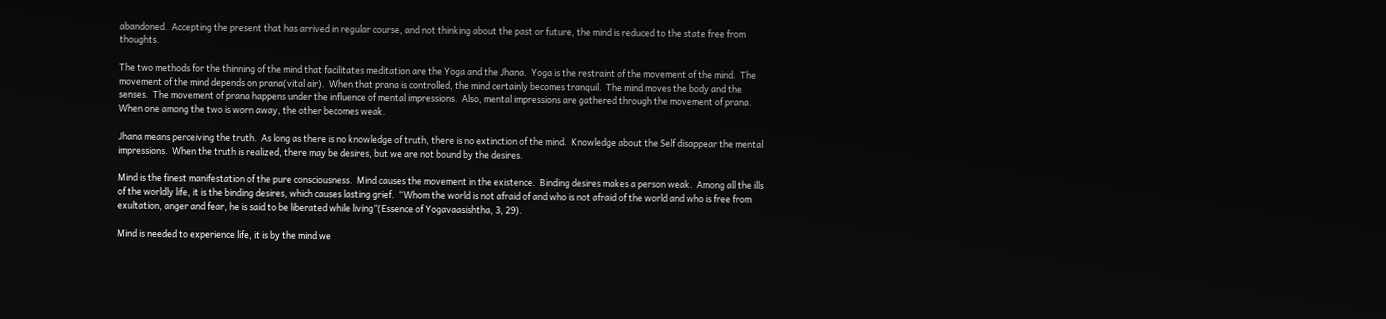abandoned.  Accepting the present that has arrived in regular course, and not thinking about the past or future, the mind is reduced to the state free from thoughts.

The two methods for the thinning of the mind that facilitates meditation are the Yoga and the Jhana.  Yoga is the restraint of the movement of the mind.  The movement of the mind depends on prana(vital air).  When that prana is controlled, the mind certainly becomes tranquil.  The mind moves the body and the senses.  The movement of prana happens under the influence of mental impressions.  Also, mental impressions are gathered through the movement of prana.  When one among the two is worn away, the other becomes weak.

Jhana means perceiving the truth.  As long as there is no knowledge of truth, there is no extinction of the mind.  Knowledge about the Self disappear the mental impressions.  When the truth is realized, there may be desires, but we are not bound by the desires.

Mind is the finest manifestation of the pure consciousness.  Mind causes the movement in the existence.  Binding desires makes a person weak.  Among all the ills of the worldly life, it is the binding desires, which causes lasting grief.  “Whom the world is not afraid of and who is not afraid of the world and who is free from exultation, anger and fear, he is said to be liberated while living”(Essence of Yogavaasishtha, 3, 29).

Mind is needed to experience life, it is by the mind we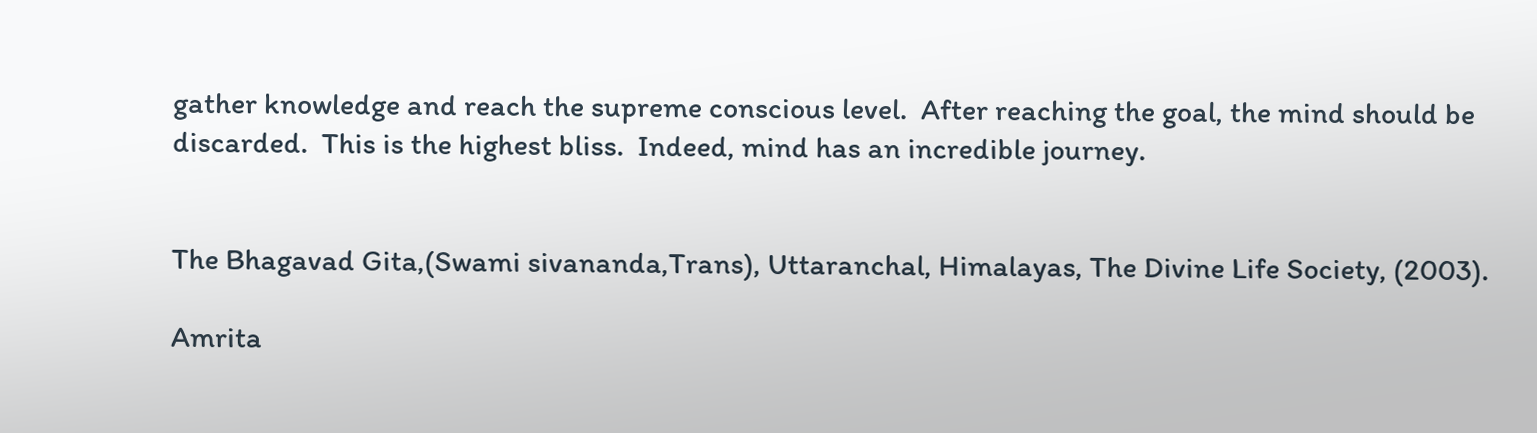gather knowledge and reach the supreme conscious level.  After reaching the goal, the mind should be discarded.  This is the highest bliss.  Indeed, mind has an incredible journey.


The Bhagavad Gita,(Swami sivananda,Trans), Uttaranchal, Himalayas, The Divine Life Society, (2003).

Amrita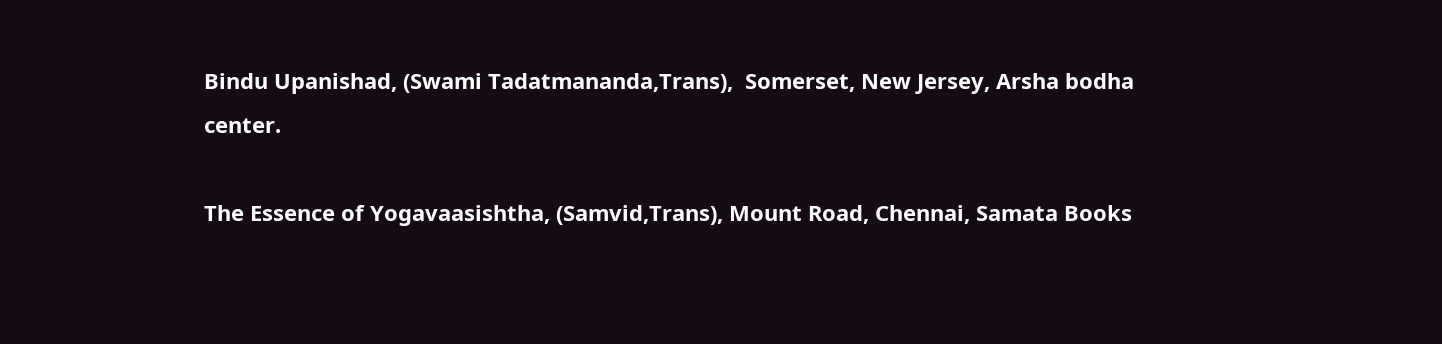Bindu Upanishad, (Swami Tadatmananda,Trans),  Somerset, New Jersey, Arsha bodha center.

The Essence of Yogavaasishtha, (Samvid,Trans), Mount Road, Chennai, Samata Books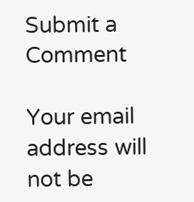Submit a Comment

Your email address will not be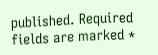published. Required fields are marked *